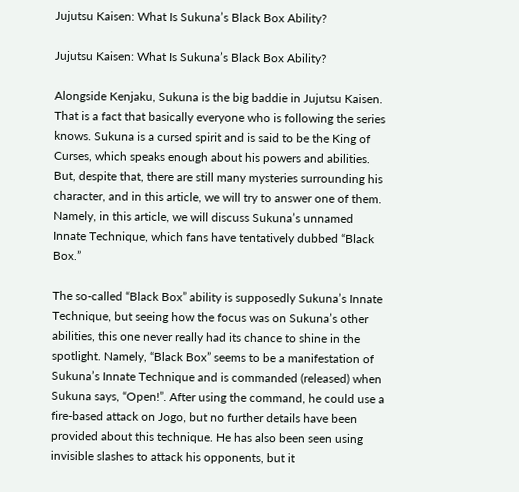Jujutsu Kaisen: What Is Sukuna’s Black Box Ability?

Jujutsu Kaisen: What Is Sukuna’s Black Box Ability?

Alongside Kenjaku, Sukuna is the big baddie in Jujutsu Kaisen. That is a fact that basically everyone who is following the series knows. Sukuna is a cursed spirit and is said to be the King of Curses, which speaks enough about his powers and abilities. But, despite that, there are still many mysteries surrounding his character, and in this article, we will try to answer one of them. Namely, in this article, we will discuss Sukuna’s unnamed Innate Technique, which fans have tentatively dubbed “Black Box.”

The so-called “Black Box” ability is supposedly Sukuna’s Innate Technique, but seeing how the focus was on Sukuna’s other abilities, this one never really had its chance to shine in the spotlight. Namely, “Black Box” seems to be a manifestation of Sukuna’s Innate Technique and is commanded (released) when Sukuna says, “Open!”. After using the command, he could use a fire-based attack on Jogo, but no further details have been provided about this technique. He has also been seen using invisible slashes to attack his opponents, but it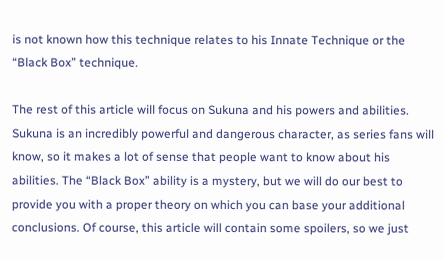is not known how this technique relates to his Innate Technique or the “Black Box” technique.

The rest of this article will focus on Sukuna and his powers and abilities. Sukuna is an incredibly powerful and dangerous character, as series fans will know, so it makes a lot of sense that people want to know about his abilities. The “Black Box” ability is a mystery, but we will do our best to provide you with a proper theory on which you can base your additional conclusions. Of course, this article will contain some spoilers, so we just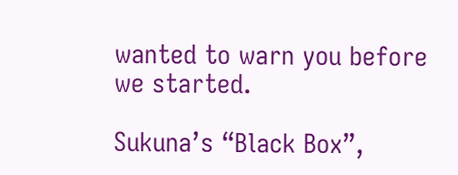wanted to warn you before we started.

Sukuna’s “Black Box”,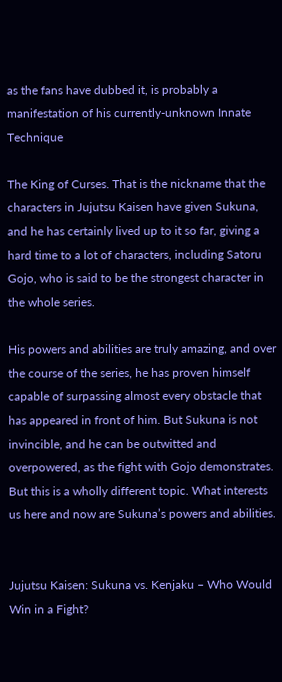as the fans have dubbed it, is probably a manifestation of his currently-unknown Innate Technique

The King of Curses. That is the nickname that the characters in Jujutsu Kaisen have given Sukuna, and he has certainly lived up to it so far, giving a hard time to a lot of characters, including Satoru Gojo, who is said to be the strongest character in the whole series.

His powers and abilities are truly amazing, and over the course of the series, he has proven himself capable of surpassing almost every obstacle that has appeared in front of him. But Sukuna is not invincible, and he can be outwitted and overpowered, as the fight with Gojo demonstrates. But this is a wholly different topic. What interests us here and now are Sukuna’s powers and abilities.


Jujutsu Kaisen: Sukuna vs. Kenjaku – Who Would Win in a Fight?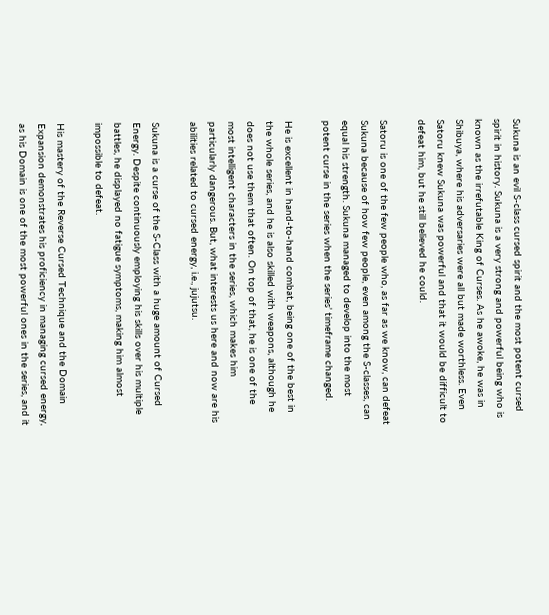Sukuna is an evil S-class cursed spirit and the most potent cursed spirit in history. Sukuna is a very strong and powerful being who is known as the irrefutable King of Curses. As he awoke, he was in Shibuya, where his adversaries were all but made worthless. Even Satoru knew Sukuna was powerful and that it would be difficult to defeat him, but he still believed he could.

Satoru is one of the few people who, as far as we know, can defeat Sukuna because of how few people, even among the S-classes, can equal his strength. Sukuna managed to develop into the most potent curse in the series when the series’ timeframe changed.

He is excellent in hand-to-hand combat, being one of the best in the whole series, and he is also skilled with weapons, although he does not use them that often. On top of that, he is one of the most intelligent characters in the series, which makes him particularly dangerous. But, what interests us here and now are his abilities related to cursed energy, i.e., jujutsu.

Sukuna is a curse of the S-Class with a huge amount of Cursed Energy. Despite continuously employing his skills over his multiple battles, he displayed no fatigue symptoms, making him almost impossible to defeat.

His mastery of the Reverse Cursed Technique and the Domain Expansion demonstrates his proficiency in managing cursed energy, as his Domain is one of the most powerful ones in the series, and it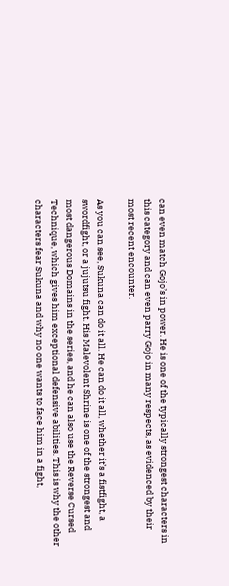can even match Gojo’s in power. He is one of the typically strongest characters in this category and can even parry Gojo in many respects, as evidenced by their most recent encounter.

As you can see, Sukuna can do it all. He can do it all, whether it’s a fistfight, a swordfight, or a jujutsu fight. His Malevolent Shrine is one of the strongest and most dangerous Domains in the series, and he can also use the Reverse Cursed Technique, which gives him exceptional defensive abilities. This is why the other characters fear Sukuna and why no one wants to face him in a fight,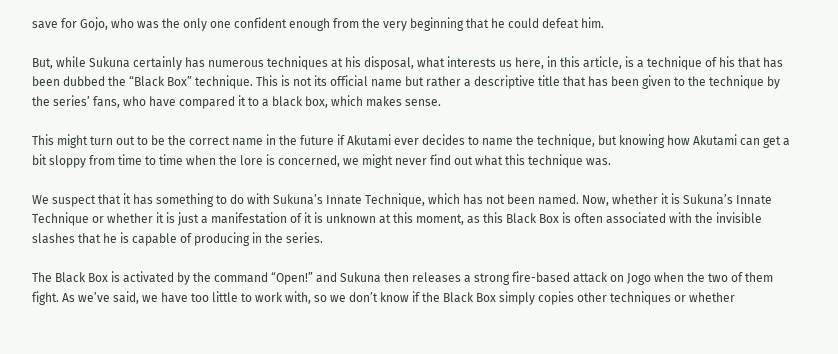save for Gojo, who was the only one confident enough from the very beginning that he could defeat him.

But, while Sukuna certainly has numerous techniques at his disposal, what interests us here, in this article, is a technique of his that has been dubbed the “Black Box” technique. This is not its official name but rather a descriptive title that has been given to the technique by the series’ fans, who have compared it to a black box, which makes sense.

This might turn out to be the correct name in the future if Akutami ever decides to name the technique, but knowing how Akutami can get a bit sloppy from time to time when the lore is concerned, we might never find out what this technique was.

We suspect that it has something to do with Sukuna’s Innate Technique, which has not been named. Now, whether it is Sukuna’s Innate Technique or whether it is just a manifestation of it is unknown at this moment, as this Black Box is often associated with the invisible slashes that he is capable of producing in the series.

The Black Box is activated by the command “Open!” and Sukuna then releases a strong fire-based attack on Jogo when the two of them fight. As we’ve said, we have too little to work with, so we don’t know if the Black Box simply copies other techniques or whether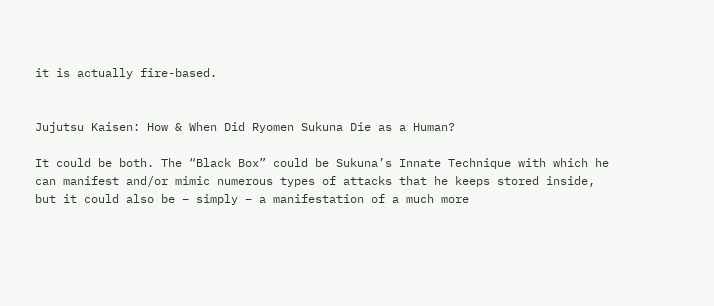it is actually fire-based.


Jujutsu Kaisen: How & When Did Ryomen Sukuna Die as a Human?

It could be both. The “Black Box” could be Sukuna’s Innate Technique with which he can manifest and/or mimic numerous types of attacks that he keeps stored inside, but it could also be – simply – a manifestation of a much more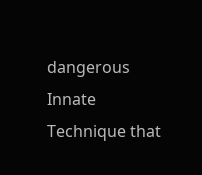dangerous Innate Technique that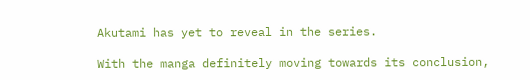Akutami has yet to reveal in the series.

With the manga definitely moving towards its conclusion,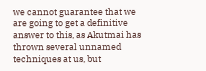we cannot guarantee that we are going to get a definitive answer to this, as Akutmai has thrown several unnamed techniques at us, but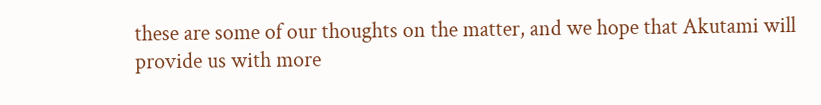these are some of our thoughts on the matter, and we hope that Akutami will provide us with more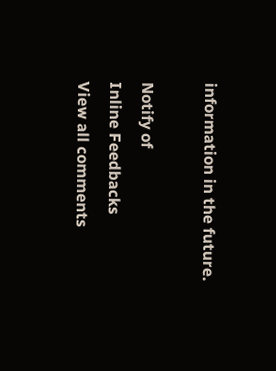information in the future.

Notify of
Inline Feedbacks
View all comments